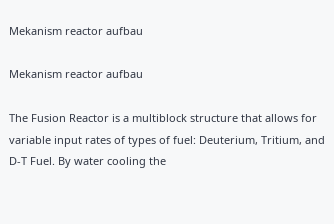Mekanism reactor aufbau

Mekanism reactor aufbau

The Fusion Reactor is a multiblock structure that allows for variable input rates of types of fuel: Deuterium, Tritium, and D-T Fuel. By water cooling the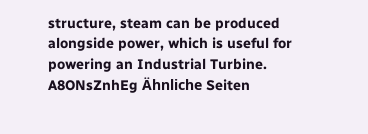structure, steam can be produced alongside power, which is useful for powering an Industrial Turbine. A8ONsZnhEg Ähnliche Seiten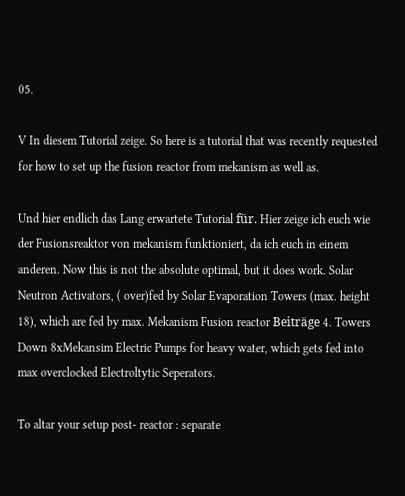05.

V In diesem Tutorial zeige. So here is a tutorial that was recently requested for how to set up the fusion reactor from mekanism as well as.

Und hier endlich das Lang erwartete Tutorial für. Hier zeige ich euch wie der Fusionsreaktor von mekanism funktioniert, da ich euch in einem anderen. Now this is not the absolute optimal, but it does work. Solar Neutron Activators, ( over)fed by Solar Evaporation Towers (max. height 18), which are fed by max. Mekanism Fusion reactor Beiträge 4. Towers Down 8xMekansim Electric Pumps for heavy water, which gets fed into max overclocked Electroltytic Seperators.

To altar your setup post- reactor : separate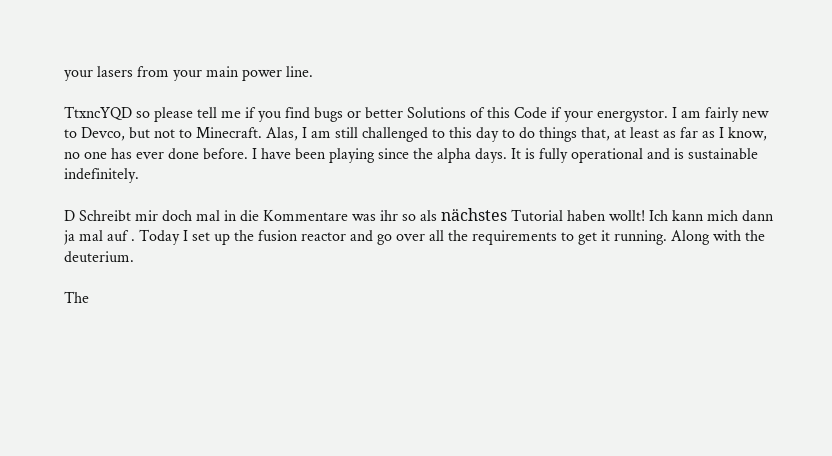your lasers from your main power line.

TtxncYQD so please tell me if you find bugs or better Solutions of this Code if your energystor. I am fairly new to Devco, but not to Minecraft. Alas, I am still challenged to this day to do things that, at least as far as I know, no one has ever done before. I have been playing since the alpha days. It is fully operational and is sustainable indefinitely.

D Schreibt mir doch mal in die Kommentare was ihr so als nächstes Tutorial haben wollt! Ich kann mich dann ja mal auf . Today I set up the fusion reactor and go over all the requirements to get it running. Along with the deuterium.

The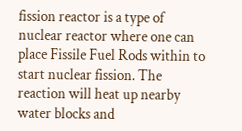fission reactor is a type of nuclear reactor where one can place Fissile Fuel Rods within to start nuclear fission. The reaction will heat up nearby water blocks and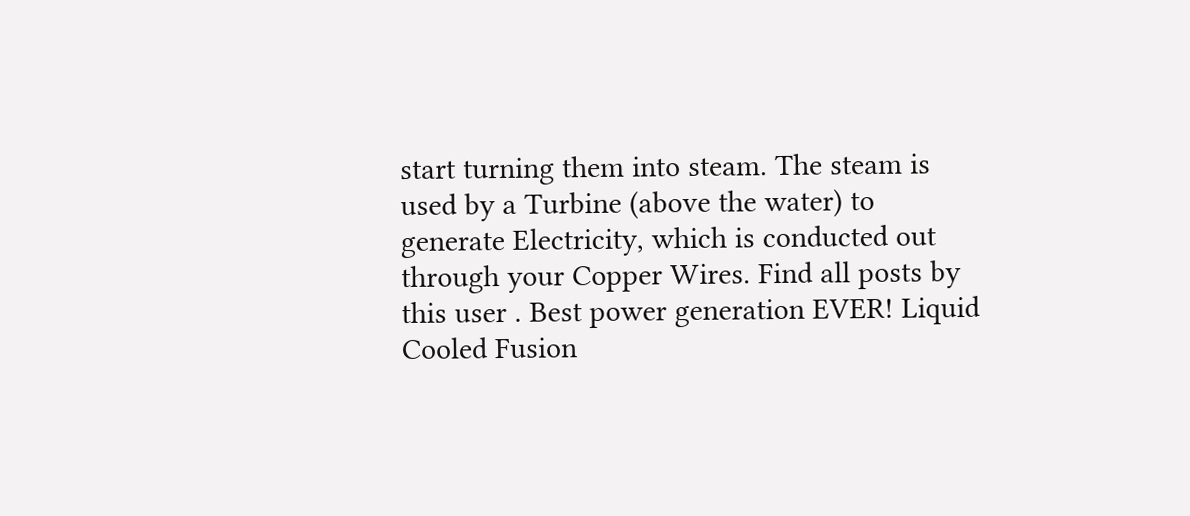start turning them into steam. The steam is used by a Turbine (above the water) to generate Electricity, which is conducted out through your Copper Wires. Find all posts by this user . Best power generation EVER! Liquid Cooled Fusion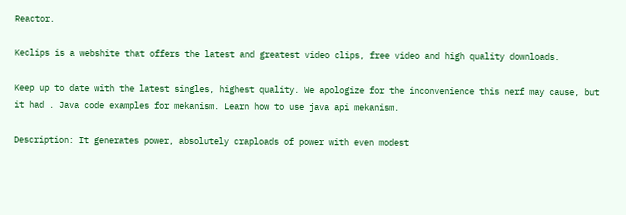Reactor.

Keclips is a webshite that offers the latest and greatest video clips, free video and high quality downloads.

Keep up to date with the latest singles, highest quality. We apologize for the inconvenience this nerf may cause, but it had . Java code examples for mekanism. Learn how to use java api mekanism.

Description: It generates power, absolutely craploads of power with even modest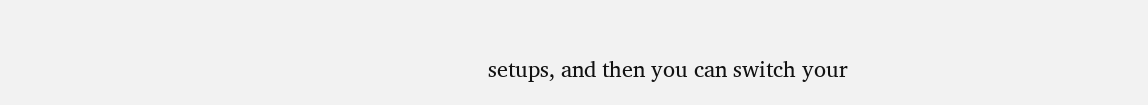setups, and then you can switch your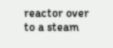reactor over to a steam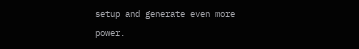setup and generate even more power.